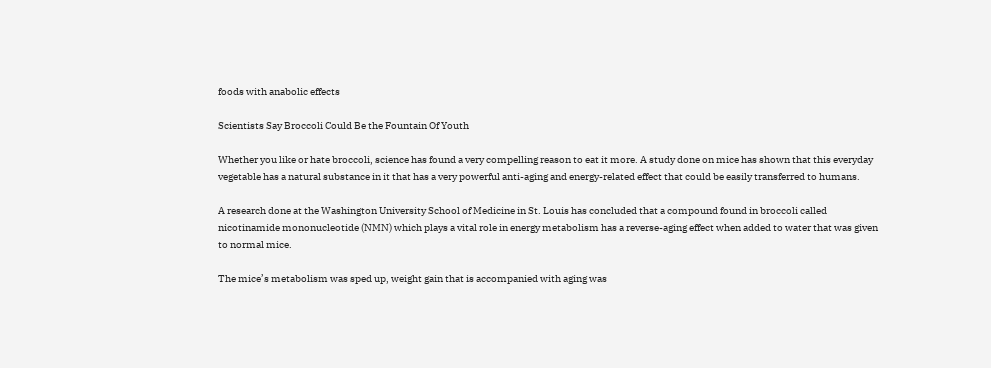foods with anabolic effects

Scientists Say Broccoli Could Be the Fountain Of Youth

Whether you like or hate broccoli, science has found a very compelling reason to eat it more. A study done on mice has shown that this everyday vegetable has a natural substance in it that has a very powerful anti-aging and energy-related effect that could be easily transferred to humans.

A research done at the Washington University School of Medicine in St. Louis has concluded that a compound found in broccoli called nicotinamide mononucleotide (NMN) which plays a vital role in energy metabolism has a reverse-aging effect when added to water that was given to normal mice.

The mice’s metabolism was sped up, weight gain that is accompanied with aging was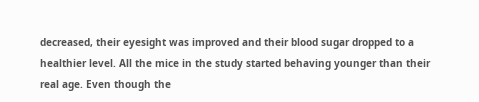decreased, their eyesight was improved and their blood sugar dropped to a healthier level. All the mice in the study started behaving younger than their real age. Even though the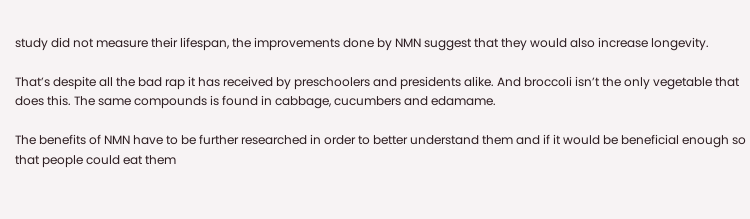study did not measure their lifespan, the improvements done by NMN suggest that they would also increase longevity.

That’s despite all the bad rap it has received by preschoolers and presidents alike. And broccoli isn’t the only vegetable that does this. The same compounds is found in cabbage, cucumbers and edamame.

The benefits of NMN have to be further researched in order to better understand them and if it would be beneficial enough so that people could eat them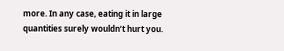more. In any case, eating it in large quantities surely wouldn’t hurt you.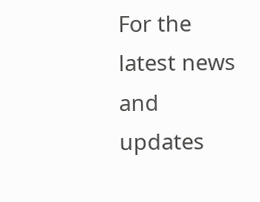For the latest news and updates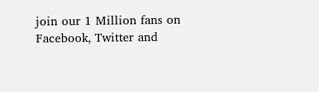join our 1 Million fans on Facebook, Twitter and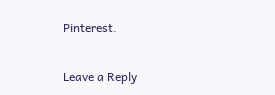Pinterest.

Leave a Reply